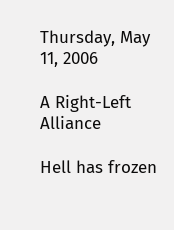Thursday, May 11, 2006

A Right-Left Alliance

Hell has frozen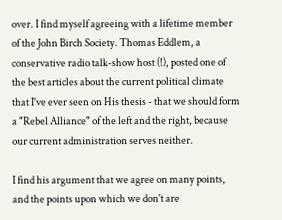over. I find myself agreeing with a lifetime member of the John Birch Society. Thomas Eddlem, a conservative radio talk-show host (!), posted one of the best articles about the current political climate that I've ever seen on His thesis - that we should form a "Rebel Alliance" of the left and the right, because our current administration serves neither.

I find his argument that we agree on many points, and the points upon which we don't are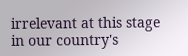irrelevant at this stage in our country's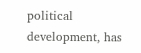political development, has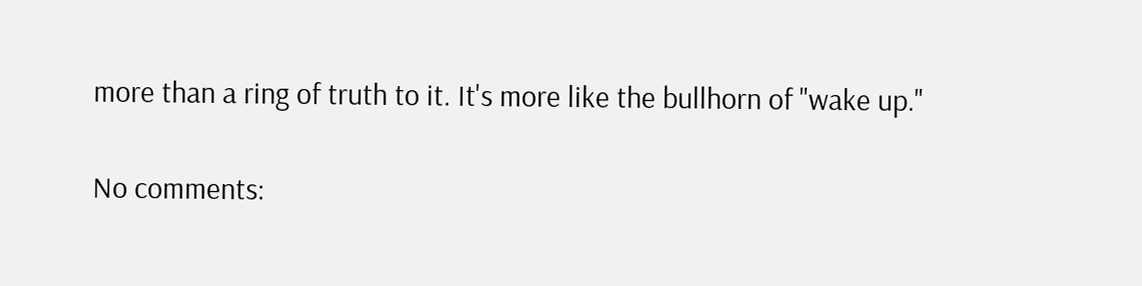more than a ring of truth to it. It's more like the bullhorn of "wake up."

No comments: